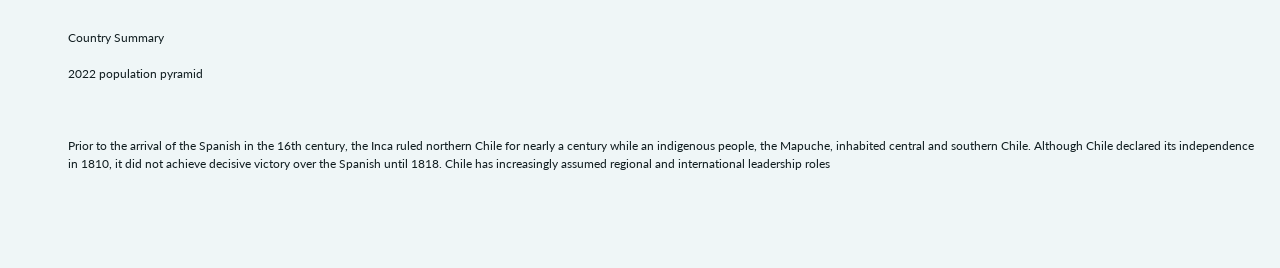Country Summary

2022 population pyramid



Prior to the arrival of the Spanish in the 16th century, the Inca ruled northern Chile for nearly a century while an indigenous people, the Mapuche, inhabited central and southern Chile. Although Chile declared its independence in 1810, it did not achieve decisive victory over the Spanish until 1818. Chile has increasingly assumed regional and international leadership roles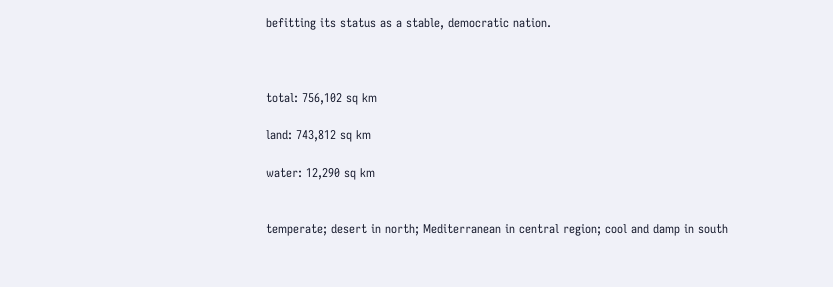befitting its status as a stable, democratic nation.



total: 756,102 sq km

land: 743,812 sq km

water: 12,290 sq km


temperate; desert in north; Mediterranean in central region; cool and damp in south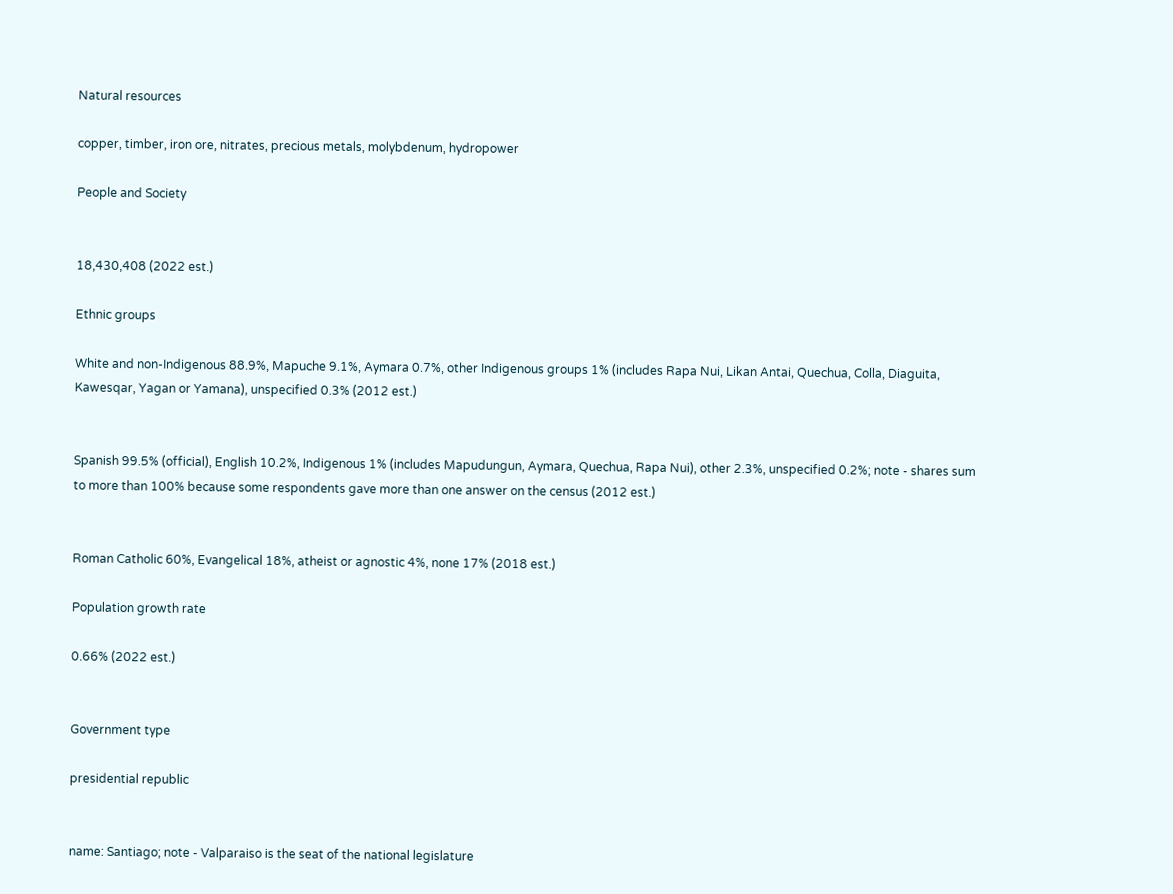Natural resources

copper, timber, iron ore, nitrates, precious metals, molybdenum, hydropower

People and Society


18,430,408 (2022 est.)

Ethnic groups

White and non-Indigenous 88.9%, Mapuche 9.1%, Aymara 0.7%, other Indigenous groups 1% (includes Rapa Nui, Likan Antai, Quechua, Colla, Diaguita, Kawesqar, Yagan or Yamana), unspecified 0.3% (2012 est.)


Spanish 99.5% (official), English 10.2%, Indigenous 1% (includes Mapudungun, Aymara, Quechua, Rapa Nui), other 2.3%, unspecified 0.2%; note - shares sum to more than 100% because some respondents gave more than one answer on the census (2012 est.)


Roman Catholic 60%, Evangelical 18%, atheist or agnostic 4%, none 17% (2018 est.)

Population growth rate

0.66% (2022 est.)


Government type

presidential republic


name: Santiago; note - Valparaiso is the seat of the national legislature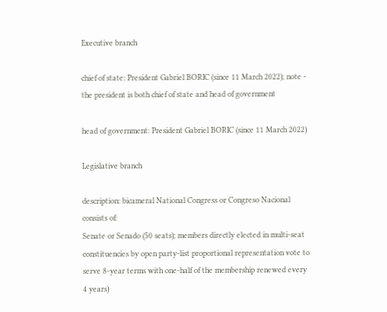Executive branch

chief of state: President Gabriel BORIC (since 11 March 2022); note - the president is both chief of state and head of government

head of government: President Gabriel BORIC (since 11 March 2022)

Legislative branch

description: bicameral National Congress or Congreso Nacional consists of:
Senate or Senado (50 seats); members directly elected in multi-seat constituencies by open party-list proportional representation vote to serve 8-year terms with one-half of the membership renewed every 4 years)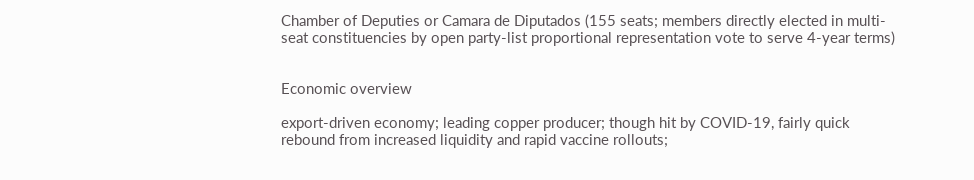Chamber of Deputies or Camara de Diputados (155 seats; members directly elected in multi-seat constituencies by open party-list proportional representation vote to serve 4-year terms)


Economic overview

export-driven economy; leading copper producer; though hit by COVID-19, fairly quick rebound from increased liquidity and rapid vaccine rollouts;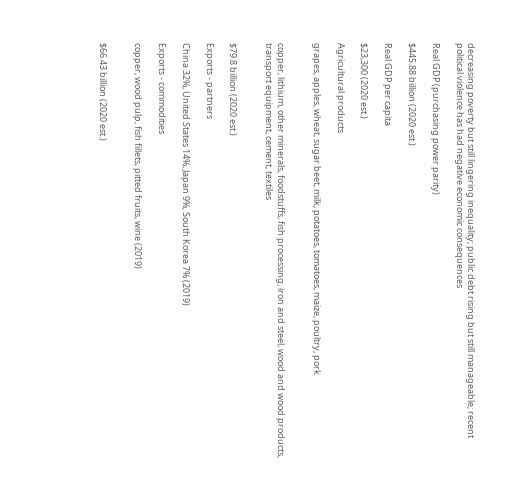decreasing poverty but still lingering inequality; public debt rising but still manageable; recent political violence has had negative economic consequences

Real GDP (purchasing power parity)

$445.88 billion (2020 est.)

Real GDP per capita

$23,300 (2020 est.)

Agricultural products

grapes, apples, wheat, sugar beet, milk, potatoes, tomatoes, maize, poultry, pork


copper, lithium, other minerals, foodstuffs, fish processing, iron and steel, wood and wood products, transport equipment, cement, textiles


$79.8 billion (2020 est.)

Exports - partners

China 32%, United States 14%, Japan 9%, South Korea 7% (2019)

Exports - commodities

copper, wood pulp, fish fillets, pitted fruits, wine (2019)


$66.43 billion (2020 est.)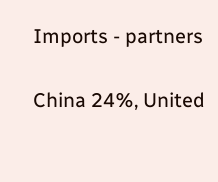Imports - partners

China 24%, United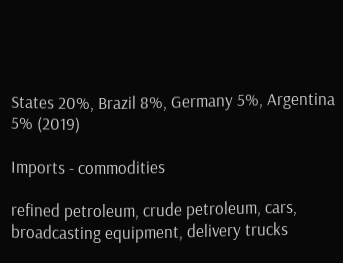States 20%, Brazil 8%, Germany 5%, Argentina 5% (2019)

Imports - commodities

refined petroleum, crude petroleum, cars, broadcasting equipment, delivery trucks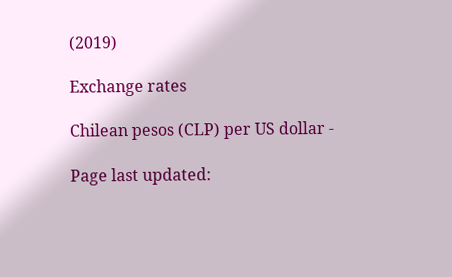(2019)

Exchange rates

Chilean pesos (CLP) per US dollar -

Page last updated: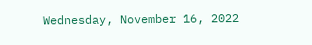Wednesday, November 16, 2022